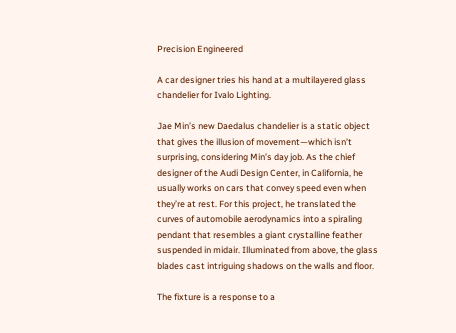Precision Engineered

A car designer tries his hand at a multilayered glass chandelier for Ivalo Lighting.

Jae Min’s new Daedalus chandelier is a static object that gives the illusion of movement—which isn’t surprising, considering Min’s day job. As the chief designer of the Audi Design Center, in California, he usually works on cars that convey speed even when they’re at rest. For this project, he translated the curves of automobile aerodynamics into a spiraling pendant that resembles a giant crystalline feather suspended in midair. Illuminated from above, the glass blades cast intriguing shadows on the walls and floor.

The fixture is a response to a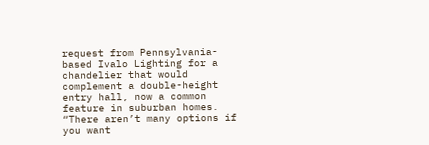request from Pennsylvania-based Ivalo Lighting for a chandelier that would complement a double-height entry hall, now a common feature in suburban homes. “There aren’t many options if you want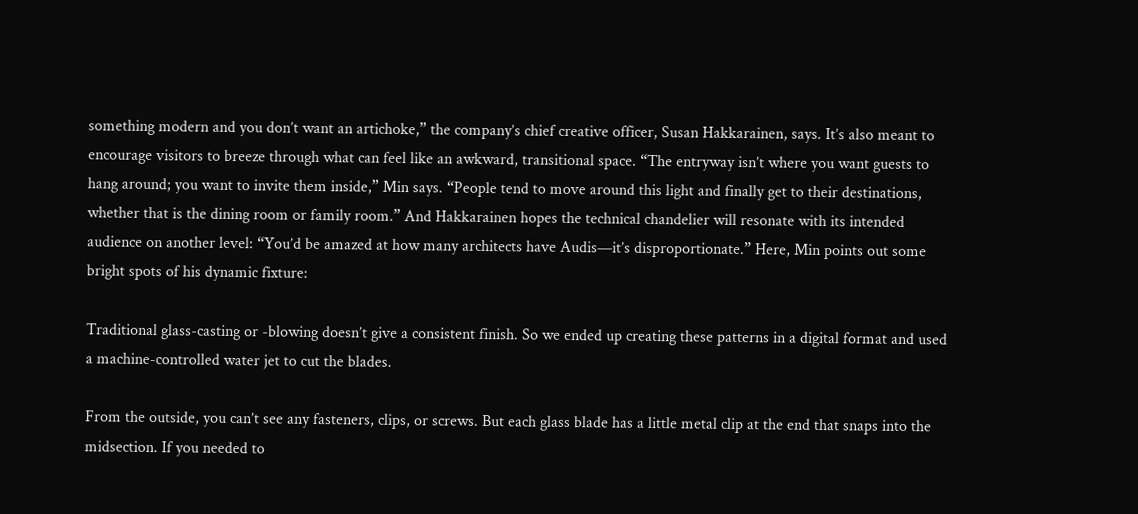something modern and you don’t want an artichoke,” the company’s chief creative officer, Susan Hakkarainen, says. It’s also meant to encourage visitors to breeze through what can feel like an awkward, transitional space. “The entryway isn’t where you want guests to hang around; you want to invite them inside,” Min says. “People tend to move around this light and finally get to their destinations, whether that is the dining room or family room.” And Hakkarainen hopes the technical chandelier will resonate with its intended audience on another level: “You’d be amazed at how many architects have Audis—it’s disproportionate.” Here, Min points out some bright spots of his dynamic fixture:

Traditional glass-casting or -blowing doesn’t give a consistent finish. So we ended up creating these patterns in a digital format and used a machine-controlled water jet to cut the blades.

From the outside, you can’t see any fasteners, clips, or screws. But each glass blade has a little metal clip at the end that snaps into the midsection. If you needed to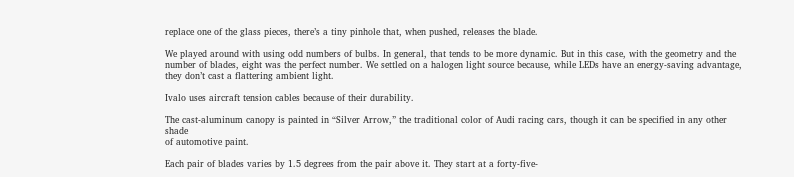replace one of the glass pieces, there’s a tiny pinhole that, when pushed, releases the blade.

We played around with using odd numbers of bulbs. In general, that tends to be more dynamic. But in this case, with the geometry and the number of blades, eight was the perfect number. We settled on a halogen light source because, while LEDs have an energy-saving advantage, they don’t cast a flattering ambient light.

Ivalo uses aircraft tension cables because of their durability.

The cast-aluminum canopy is painted in “Silver Arrow,” the traditional color of Audi racing cars, though it can be specified in any other shade
of automotive paint.

Each pair of blades varies by 1.5 degrees from the pair above it. They start at a forty-five-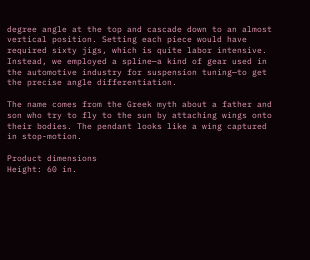degree angle at the top and cascade down to an almost vertical position. Setting each piece would have required sixty jigs, which is quite labor intensive. Instead, we employed a spline—a kind of gear used in the automotive industry for suspension tuning—to get the precise angle differentiation.

The name comes from the Greek myth about a father and son who try to fly to the sun by attaching wings onto their bodies. The pendant looks like a wing captured in stop-motion.

Product dimensions
Height: 60 in.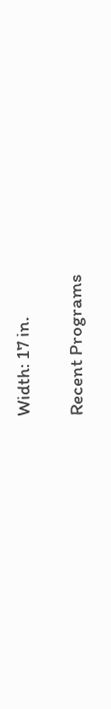Width: 17 in.

Recent Programs